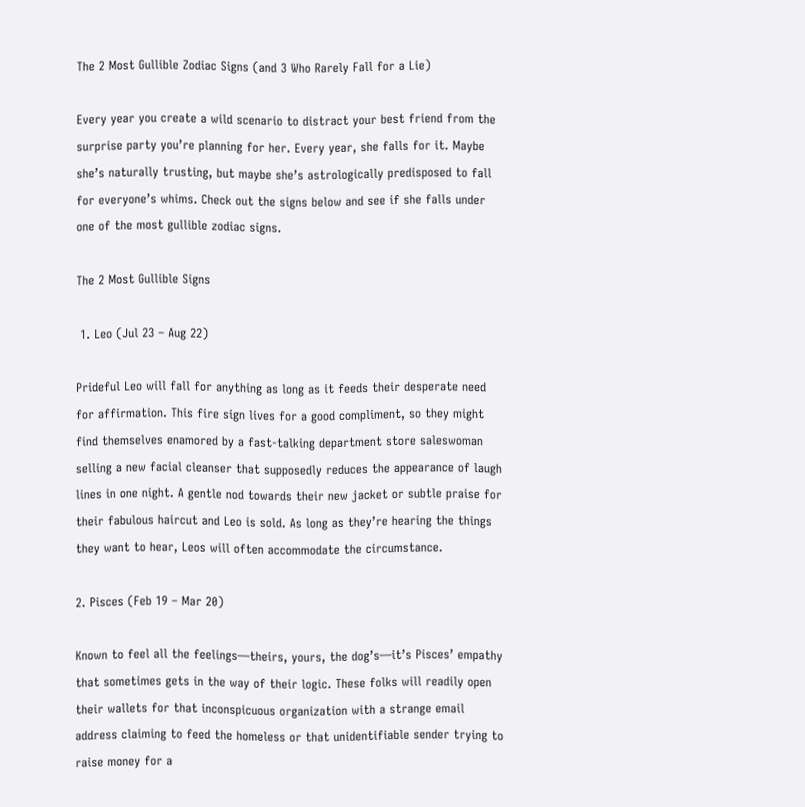The 2 Most Gullible Zodiac Signs (and 3 Who Rarely Fall for a Lie)

Every year you create a wild scenario to distract your best friend from the surprise party you’re planning for her. Every year, she falls for it. Maybe she’s naturally trusting, but maybe she’s astrologically predisposed to fall for everyone’s whims. Check out the signs below and see if she falls under one of the most gullible zodiac signs.

The 2 Most Gullible Signs

 1. Leo (Jul 23 – Aug 22)

Prideful Leo will fall for anything as long as it feeds their desperate need for affirmation. This fire sign lives for a good compliment, so they might find themselves enamored by a fast-talking department store saleswoman selling a new facial cleanser that supposedly reduces the appearance of laugh lines in one night. A gentle nod towards their new jacket or subtle praise for their fabulous haircut and Leo is sold. As long as they’re hearing the things they want to hear, Leos will often accommodate the circumstance.

2. Pisces (Feb 19 – Mar 20)

Known to feel all the feelings—theirs, yours, the dog’s—it’s Pisces’ empathy that sometimes gets in the way of their logic. These folks will readily open their wallets for that inconspicuous organization with a strange email address claiming to feed the homeless or that unidentifiable sender trying to raise money for a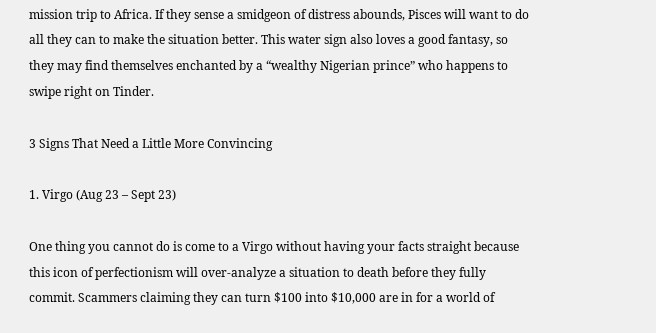mission trip to Africa. If they sense a smidgeon of distress abounds, Pisces will want to do all they can to make the situation better. This water sign also loves a good fantasy, so they may find themselves enchanted by a “wealthy Nigerian prince” who happens to swipe right on Tinder.

3 Signs That Need a Little More Convincing

1. Virgo (Aug 23 – Sept 23)

One thing you cannot do is come to a Virgo without having your facts straight because this icon of perfectionism will over-analyze a situation to death before they fully commit. Scammers claiming they can turn $100 into $10,000 are in for a world of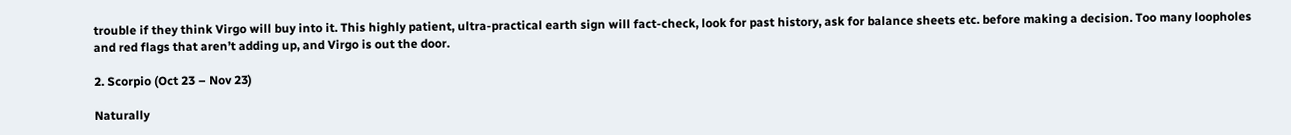trouble if they think Virgo will buy into it. This highly patient, ultra-practical earth sign will fact-check, look for past history, ask for balance sheets etc. before making a decision. Too many loopholes and red flags that aren’t adding up, and Virgo is out the door.

2. Scorpio (Oct 23 – Nov 23)

Naturally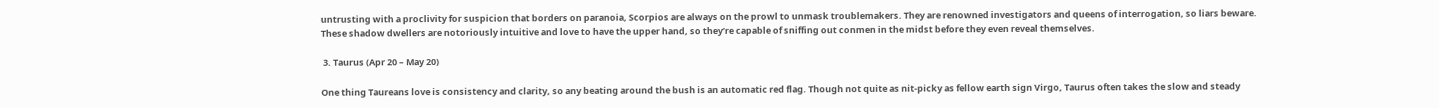untrusting with a proclivity for suspicion that borders on paranoia, Scorpios are always on the prowl to unmask troublemakers. They are renowned investigators and queens of interrogation, so liars beware. These shadow dwellers are notoriously intuitive and love to have the upper hand, so they’re capable of sniffing out conmen in the midst before they even reveal themselves.

 3. Taurus (Apr 20 – May 20)

One thing Taureans love is consistency and clarity, so any beating around the bush is an automatic red flag. Though not quite as nit-picky as fellow earth sign Virgo, Taurus often takes the slow and steady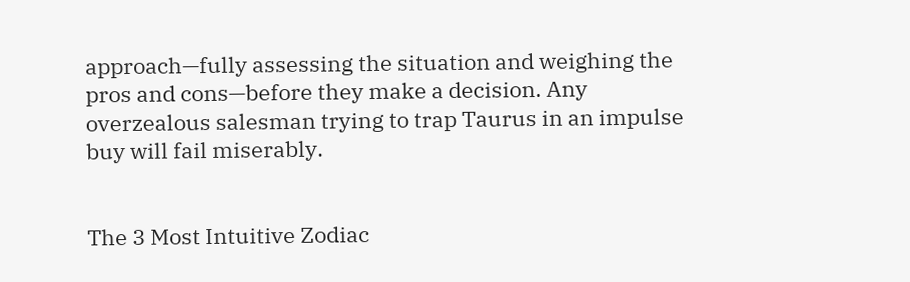approach—fully assessing the situation and weighing the pros and cons—before they make a decision. Any overzealous salesman trying to trap Taurus in an impulse buy will fail miserably.


The 3 Most Intuitive Zodiac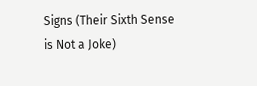Signs (Their Sixth Sense is Not a Joke)